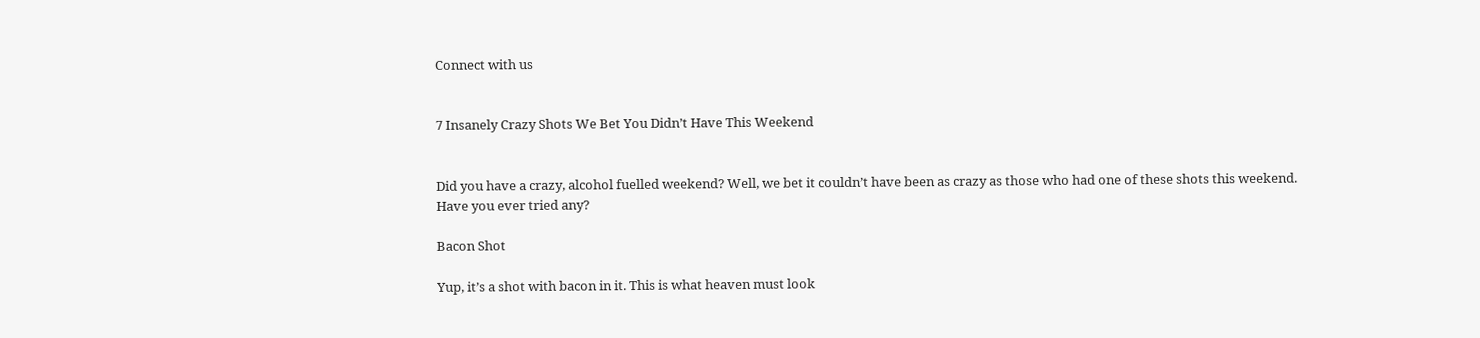Connect with us


7 Insanely Crazy Shots We Bet You Didn’t Have This Weekend


Did you have a crazy, alcohol fuelled weekend? Well, we bet it couldn’t have been as crazy as those who had one of these shots this weekend. Have you ever tried any?

Bacon Shot

Yup, it’s a shot with bacon in it. This is what heaven must look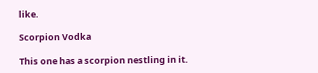like.

Scorpion Vodka

This one has a scorpion nestling in it.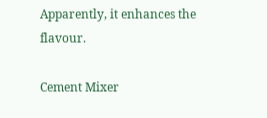Apparently, it enhances the flavour.

Cement Mixer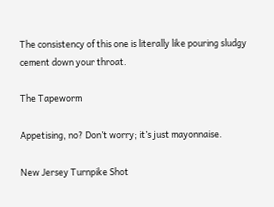The consistency of this one is literally like pouring sludgy cement down your throat.

The Tapeworm

Appetising, no? Don’t worry; it’s just mayonnaise.

New Jersey Turnpike Shot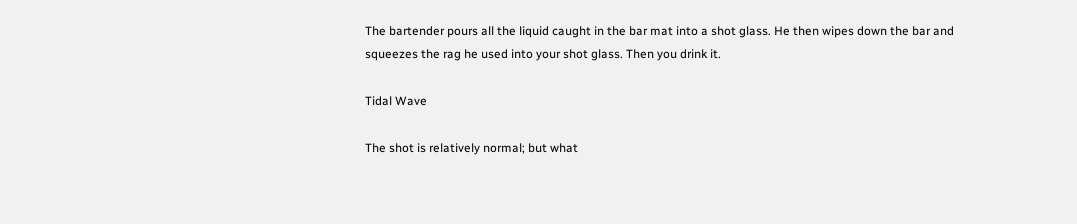The bartender pours all the liquid caught in the bar mat into a shot glass. He then wipes down the bar and squeezes the rag he used into your shot glass. Then you drink it.

Tidal Wave

The shot is relatively normal; but what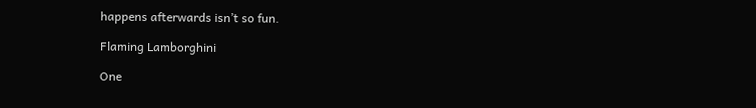happens afterwards isn’t so fun.

Flaming Lamborghini

One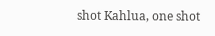shot Kahlua, one shot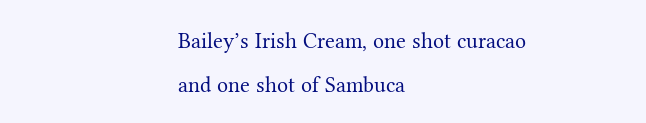Bailey’s Irish Cream, one shot curacao and one shot of Sambuca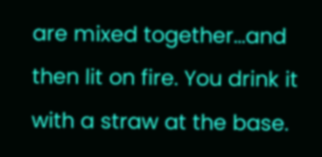are mixed together…and then lit on fire. You drink it with a straw at the base.